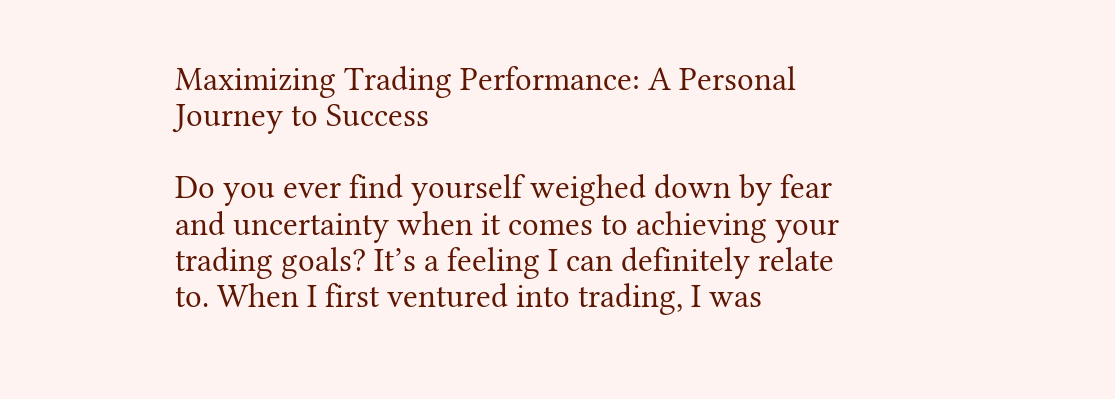Maximizing Trading Performance: A Personal Journey to Success

Do you ever find yourself weighed down by fear and uncertainty when it comes to achieving your trading goals? It’s a feeling I can definitely relate to. When I first ventured into trading, I was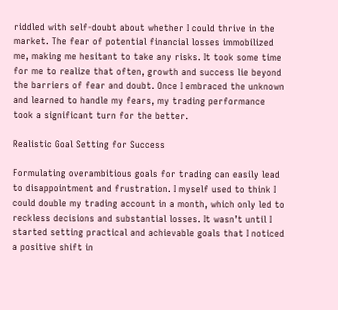riddled with self-doubt about whether I could thrive in the market. The fear of potential financial losses immobilized me, making me hesitant to take any risks. It took some time for me to realize that often, growth and success lie beyond the barriers of fear and doubt. Once I embraced the unknown and learned to handle my fears, my trading performance took a significant turn for the better.

Realistic Goal Setting for Success

Formulating overambitious goals for trading can easily lead to disappointment and frustration. I myself used to think I could double my trading account in a month, which only led to reckless decisions and substantial losses. It wasn’t until I started setting practical and achievable goals that I noticed a positive shift in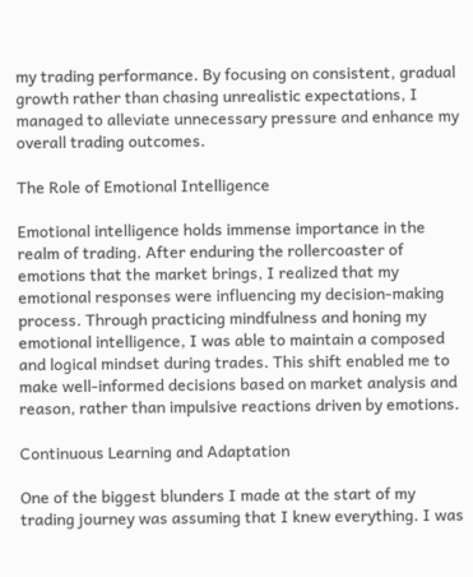my trading performance. By focusing on consistent, gradual growth rather than chasing unrealistic expectations, I managed to alleviate unnecessary pressure and enhance my overall trading outcomes.

The Role of Emotional Intelligence

Emotional intelligence holds immense importance in the realm of trading. After enduring the rollercoaster of emotions that the market brings, I realized that my emotional responses were influencing my decision-making process. Through practicing mindfulness and honing my emotional intelligence, I was able to maintain a composed and logical mindset during trades. This shift enabled me to make well-informed decisions based on market analysis and reason, rather than impulsive reactions driven by emotions.

Continuous Learning and Adaptation

One of the biggest blunders I made at the start of my trading journey was assuming that I knew everything. I was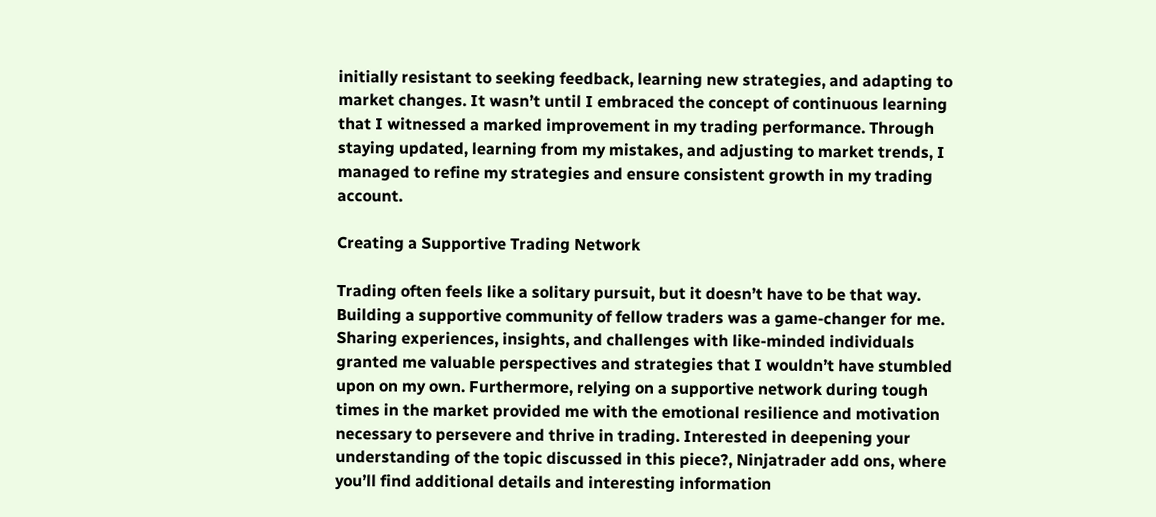initially resistant to seeking feedback, learning new strategies, and adapting to market changes. It wasn’t until I embraced the concept of continuous learning that I witnessed a marked improvement in my trading performance. Through staying updated, learning from my mistakes, and adjusting to market trends, I managed to refine my strategies and ensure consistent growth in my trading account.

Creating a Supportive Trading Network

Trading often feels like a solitary pursuit, but it doesn’t have to be that way. Building a supportive community of fellow traders was a game-changer for me. Sharing experiences, insights, and challenges with like-minded individuals granted me valuable perspectives and strategies that I wouldn’t have stumbled upon on my own. Furthermore, relying on a supportive network during tough times in the market provided me with the emotional resilience and motivation necessary to persevere and thrive in trading. Interested in deepening your understanding of the topic discussed in this piece?, Ninjatrader add ons, where you’ll find additional details and interesting information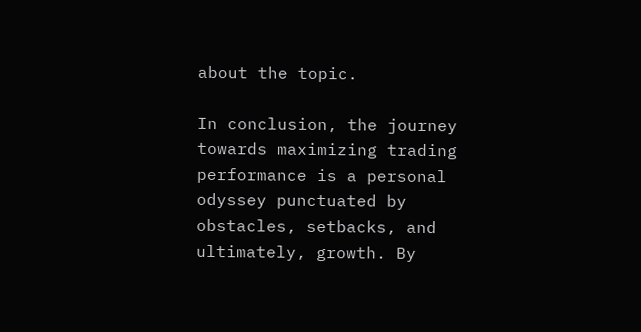about the topic.

In conclusion, the journey towards maximizing trading performance is a personal odyssey punctuated by obstacles, setbacks, and ultimately, growth. By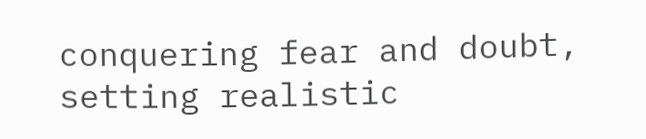conquering fear and doubt, setting realistic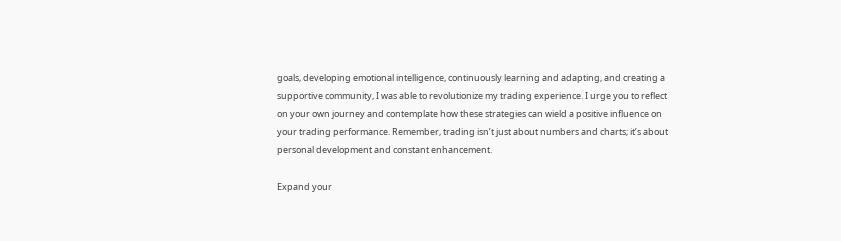goals, developing emotional intelligence, continuously learning and adapting, and creating a supportive community, I was able to revolutionize my trading experience. I urge you to reflect on your own journey and contemplate how these strategies can wield a positive influence on your trading performance. Remember, trading isn’t just about numbers and charts; it’s about personal development and constant enhancement.

Expand your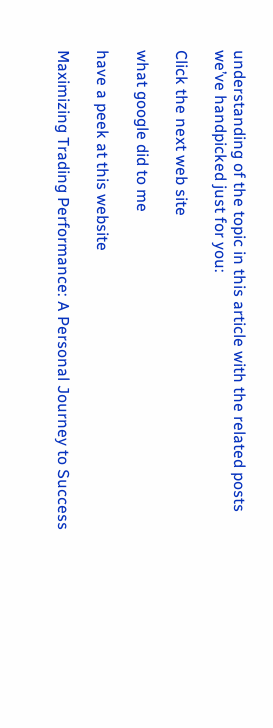understanding of the topic in this article with the related posts we’ve handpicked just for you:

Click the next web site

what google did to me

have a peek at this website

Maximizing Trading Performance: A Personal Journey to Success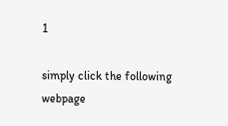1

simply click the following webpage